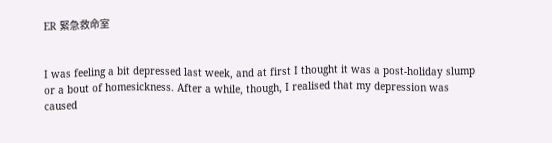ER 緊急救命室


I was feeling a bit depressed last week, and at first I thought it was a post-holiday slump or a bout of homesickness. After a while, though, I realised that my depression was caused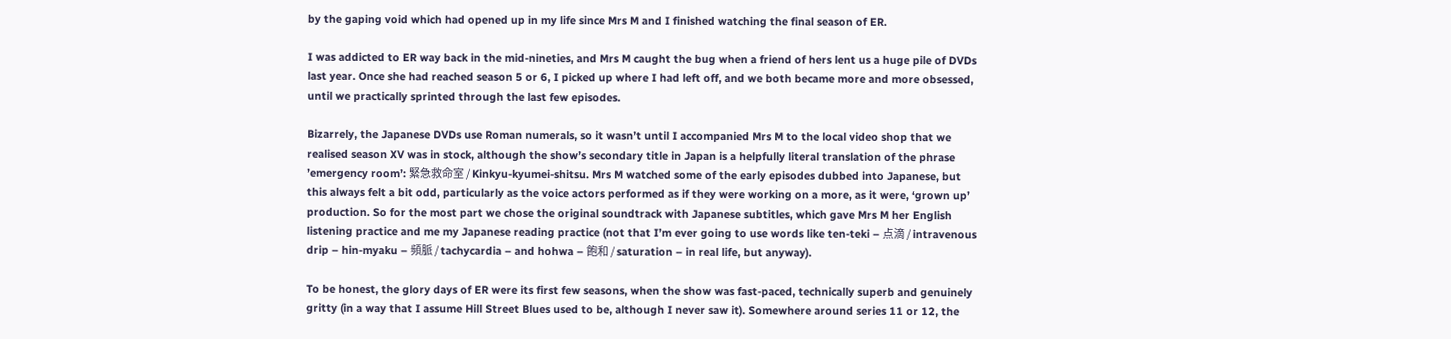by the gaping void which had opened up in my life since Mrs M and I finished watching the final season of ER.

I was addicted to ER way back in the mid-nineties, and Mrs M caught the bug when a friend of hers lent us a huge pile of DVDs last year. Once she had reached season 5 or 6, I picked up where I had left off, and we both became more and more obsessed, until we practically sprinted through the last few episodes.

Bizarrely, the Japanese DVDs use Roman numerals, so it wasn’t until I accompanied Mrs M to the local video shop that we realised season XV was in stock, although the show’s secondary title in Japan is a helpfully literal translation of the phrase ’emergency room’: 緊急救命室 / Kinkyu-kyumei-shitsu. Mrs M watched some of the early episodes dubbed into Japanese, but this always felt a bit odd, particularly as the voice actors performed as if they were working on a more, as it were, ‘grown up’ production. So for the most part we chose the original soundtrack with Japanese subtitles, which gave Mrs M her English listening practice and me my Japanese reading practice (not that I’m ever going to use words like ten-teki – 点滴 / intravenous drip – hin-myaku – 頻脈 / tachycardia – and hohwa – 飽和 / saturation – in real life, but anyway).

To be honest, the glory days of ER were its first few seasons, when the show was fast-paced, technically superb and genuinely gritty (in a way that I assume Hill Street Blues used to be, although I never saw it). Somewhere around series 11 or 12, the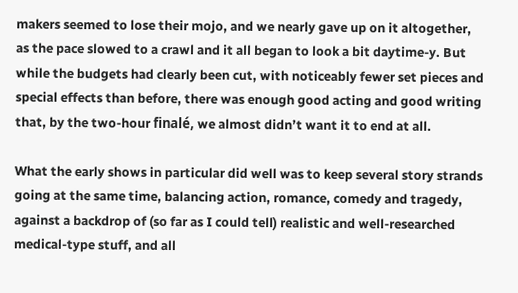makers seemed to lose their mojo, and we nearly gave up on it altogether, as the pace slowed to a crawl and it all began to look a bit daytime-y. But while the budgets had clearly been cut, with noticeably fewer set pieces and special effects than before, there was enough good acting and good writing that, by the two-hour finalé, we almost didn’t want it to end at all.

What the early shows in particular did well was to keep several story strands going at the same time, balancing action, romance, comedy and tragedy, against a backdrop of (so far as I could tell) realistic and well-researched medical-type stuff, and all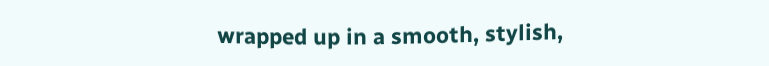wrapped up in a smooth, stylish,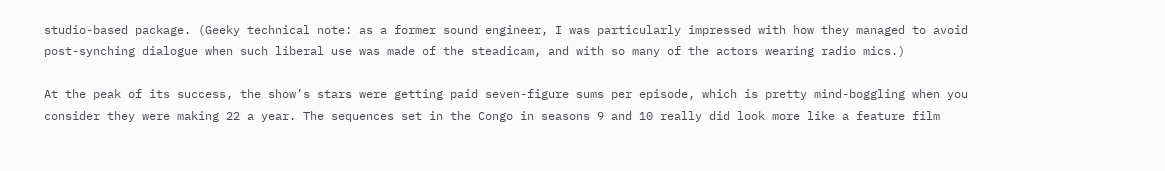studio-based package. (Geeky technical note: as a former sound engineer, I was particularly impressed with how they managed to avoid post-synching dialogue when such liberal use was made of the steadicam, and with so many of the actors wearing radio mics.)

At the peak of its success, the show’s stars were getting paid seven-figure sums per episode, which is pretty mind-boggling when you consider they were making 22 a year. The sequences set in the Congo in seasons 9 and 10 really did look more like a feature film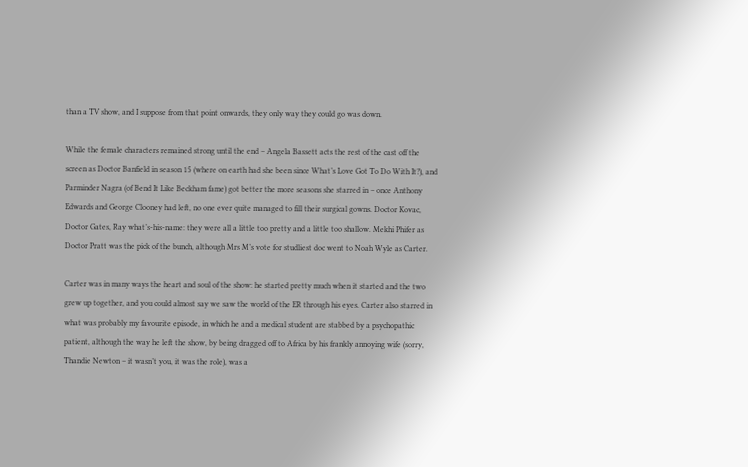than a TV show, and I suppose from that point onwards, they only way they could go was down.

While the female characters remained strong until the end – Angela Bassett acts the rest of the cast off the screen as Doctor Banfield in season 15 (where on earth had she been since What’s Love Got To Do With It?), and Parminder Nagra (of Bend It Like Beckham fame) got better the more seasons she starred in – once Anthony Edwards and George Clooney had left, no one ever quite managed to fill their surgical gowns. Doctor Kovac, Doctor Gates, Ray what’s-his-name: they were all a little too pretty and a little too shallow. Mekhi Phifer as Doctor Pratt was the pick of the bunch, although Mrs M’s vote for studliest doc went to Noah Wyle as Carter.

Carter was in many ways the heart and soul of the show: he started pretty much when it started and the two grew up together, and you could almost say we saw the world of the ER through his eyes. Carter also starred in what was probably my favourite episode, in which he and a medical student are stabbed by a psychopathic patient, although the way he left the show, by being dragged off to Africa by his frankly annoying wife (sorry, Thandie Newton – it wasn’t you, it was the role), was a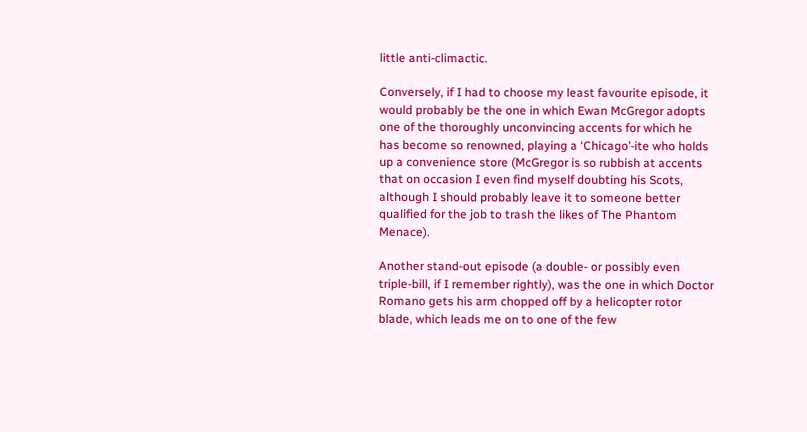little anti-climactic.

Conversely, if I had to choose my least favourite episode, it would probably be the one in which Ewan McGregor adopts one of the thoroughly unconvincing accents for which he has become so renowned, playing a ‘Chicago’-ite who holds up a convenience store (McGregor is so rubbish at accents that on occasion I even find myself doubting his Scots, although I should probably leave it to someone better qualified for the job to trash the likes of The Phantom Menace).

Another stand-out episode (a double- or possibly even triple-bill, if I remember rightly), was the one in which Doctor Romano gets his arm chopped off by a helicopter rotor blade, which leads me on to one of the few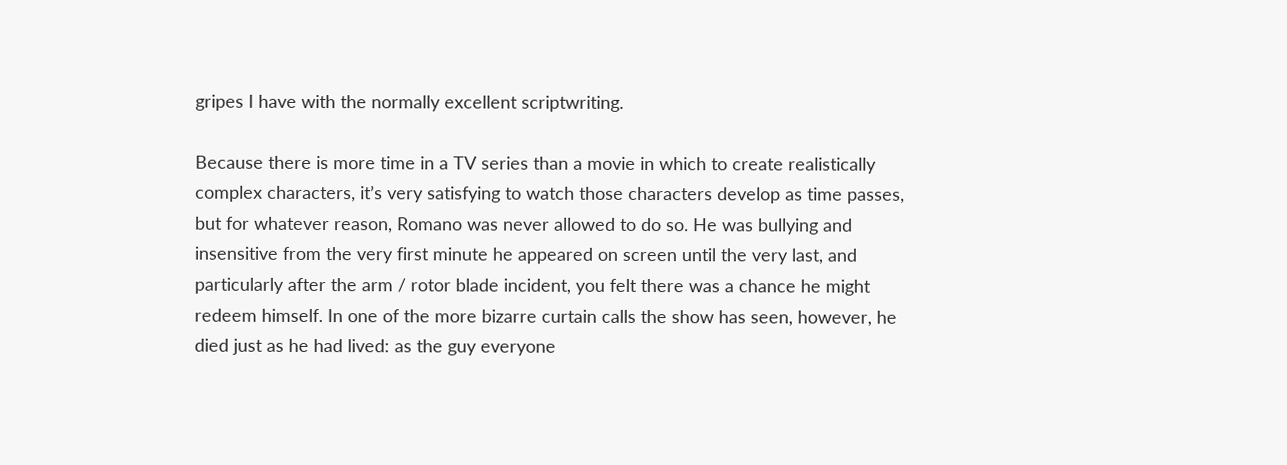gripes I have with the normally excellent scriptwriting.

Because there is more time in a TV series than a movie in which to create realistically complex characters, it’s very satisfying to watch those characters develop as time passes, but for whatever reason, Romano was never allowed to do so. He was bullying and insensitive from the very first minute he appeared on screen until the very last, and particularly after the arm / rotor blade incident, you felt there was a chance he might redeem himself. In one of the more bizarre curtain calls the show has seen, however, he died just as he had lived: as the guy everyone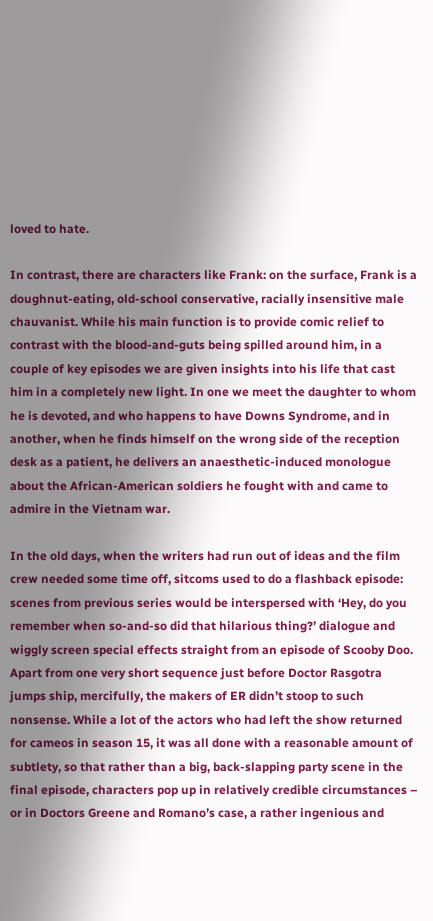loved to hate.

In contrast, there are characters like Frank: on the surface, Frank is a doughnut-eating, old-school conservative, racially insensitive male chauvanist. While his main function is to provide comic relief to contrast with the blood-and-guts being spilled around him, in a couple of key episodes we are given insights into his life that cast him in a completely new light. In one we meet the daughter to whom he is devoted, and who happens to have Downs Syndrome, and in another, when he finds himself on the wrong side of the reception desk as a patient, he delivers an anaesthetic-induced monologue about the African-American soldiers he fought with and came to admire in the Vietnam war.

In the old days, when the writers had run out of ideas and the film crew needed some time off, sitcoms used to do a flashback episode: scenes from previous series would be interspersed with ‘Hey, do you remember when so-and-so did that hilarious thing?’ dialogue and wiggly screen special effects straight from an episode of Scooby Doo. Apart from one very short sequence just before Doctor Rasgotra jumps ship, mercifully, the makers of ER didn’t stoop to such nonsense. While a lot of the actors who had left the show returned for cameos in season 15, it was all done with a reasonable amount of subtlety, so that rather than a big, back-slapping party scene in the final episode, characters pop up in relatively credible circumstances – or in Doctors Greene and Romano’s case, a rather ingenious and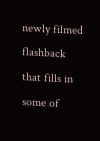newly filmed flashback that fills in some of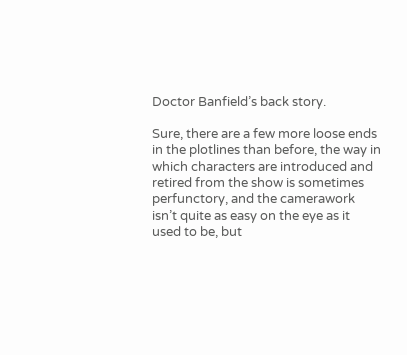Doctor Banfield’s back story.

Sure, there are a few more loose ends in the plotlines than before, the way in which characters are introduced and retired from the show is sometimes perfunctory, and the camerawork isn’t quite as easy on the eye as it used to be, but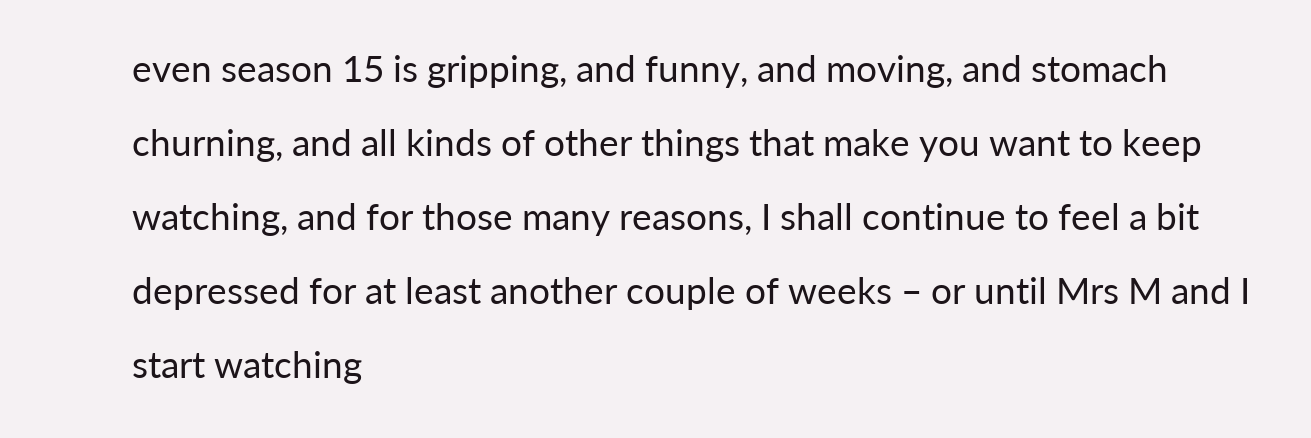even season 15 is gripping, and funny, and moving, and stomach churning, and all kinds of other things that make you want to keep watching, and for those many reasons, I shall continue to feel a bit depressed for at least another couple of weeks – or until Mrs M and I start watching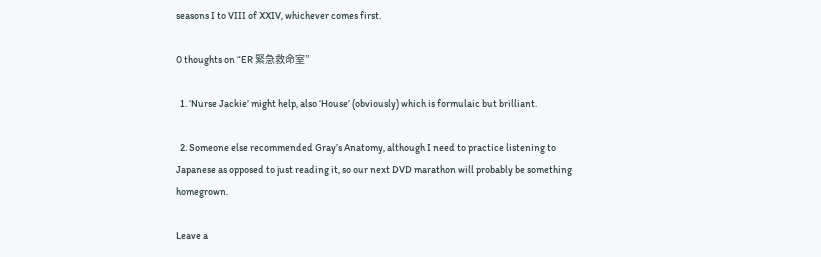seasons I to VIII of XXIV, whichever comes first.

0 thoughts on “ER 緊急救命室”

  1. ‘Nurse Jackie’ might help, also ‘House’ (obviously) which is formulaic but brilliant.

  2. Someone else recommended Gray’s Anatomy, although I need to practice listening to Japanese as opposed to just reading it, so our next DVD marathon will probably be something homegrown.

Leave a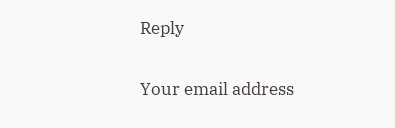Reply

Your email address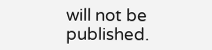will not be published.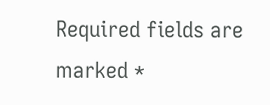Required fields are marked *